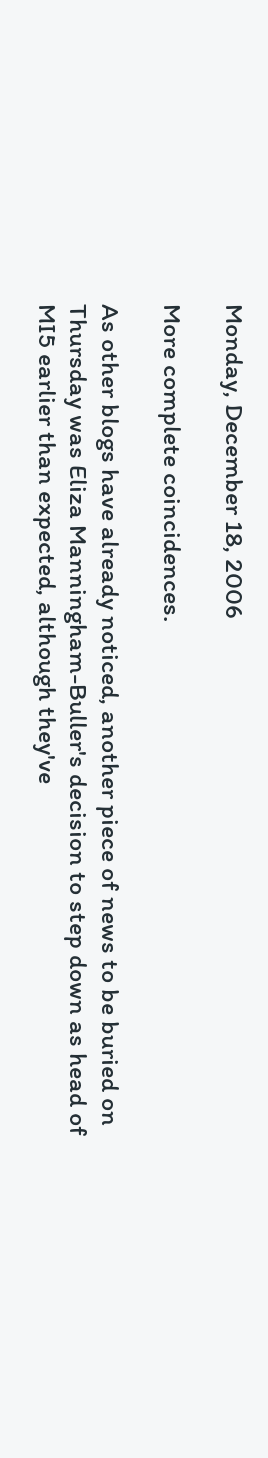Monday, December 18, 2006

More complete coincidences.

As other blogs have already noticed, another piece of news to be buried on Thursday was Eliza Manningham-Buller's decision to step down as head of MI5 earlier than expected, although they've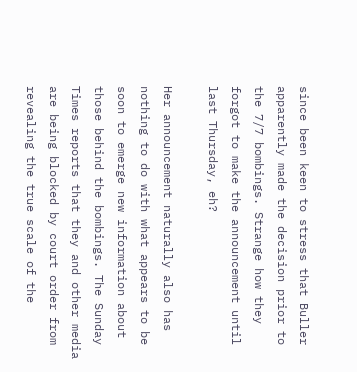since been keen to stress that Buller apparently made the decision prior to the 7/7 bombings. Strange how they forgot to make the announcement until last Thursday, eh?

Her announcement naturally also has nothing to do with what appears to be soon to emerge new information about those behind the bombings. The Sunday Times reports that they and other media are being blocked by court order from revealing the true scale of the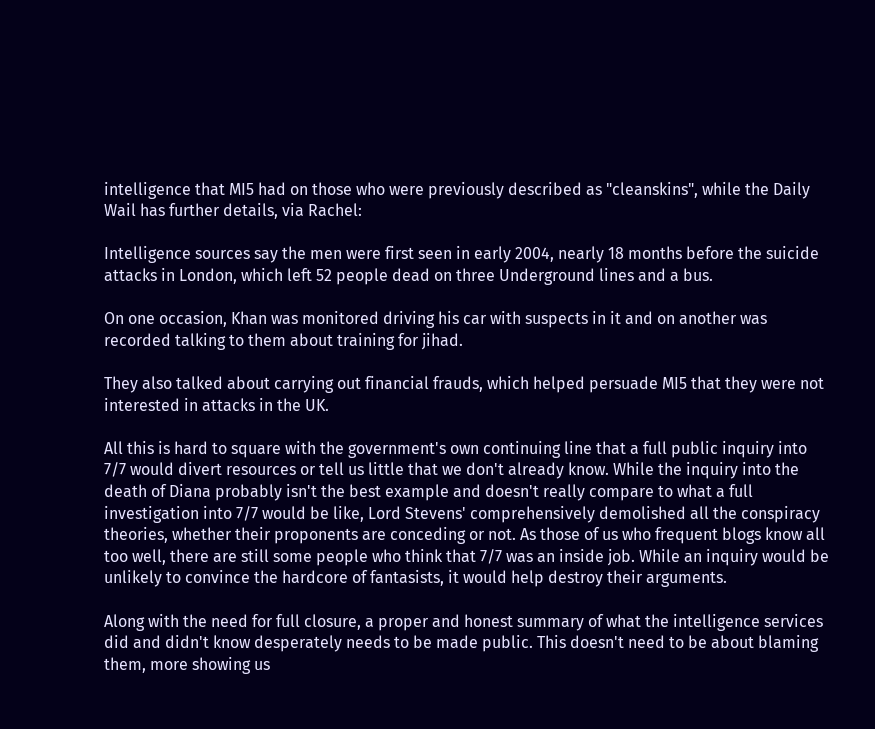intelligence that MI5 had on those who were previously described as "cleanskins", while the Daily Wail has further details, via Rachel:

Intelligence sources say the men were first seen in early 2004, nearly 18 months before the suicide attacks in London, which left 52 people dead on three Underground lines and a bus.

On one occasion, Khan was monitored driving his car with suspects in it and on another was recorded talking to them about training for jihad.

They also talked about carrying out financial frauds, which helped persuade MI5 that they were not interested in attacks in the UK.

All this is hard to square with the government's own continuing line that a full public inquiry into 7/7 would divert resources or tell us little that we don't already know. While the inquiry into the death of Diana probably isn't the best example and doesn't really compare to what a full investigation into 7/7 would be like, Lord Stevens' comprehensively demolished all the conspiracy theories, whether their proponents are conceding or not. As those of us who frequent blogs know all too well, there are still some people who think that 7/7 was an inside job. While an inquiry would be unlikely to convince the hardcore of fantasists, it would help destroy their arguments.

Along with the need for full closure, a proper and honest summary of what the intelligence services did and didn't know desperately needs to be made public. This doesn't need to be about blaming them, more showing us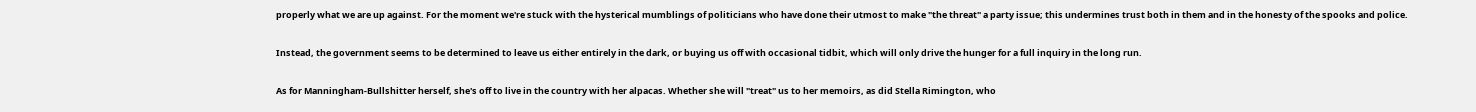properly what we are up against. For the moment we're stuck with the hysterical mumblings of politicians who have done their utmost to make "the threat" a party issue; this undermines trust both in them and in the honesty of the spooks and police.

Instead, the government seems to be determined to leave us either entirely in the dark, or buying us off with occasional tidbit, which will only drive the hunger for a full inquiry in the long run.

As for Manningham-Bullshitter herself, she's off to live in the country with her alpacas. Whether she will "treat" us to her memoirs, as did Stella Rimington, who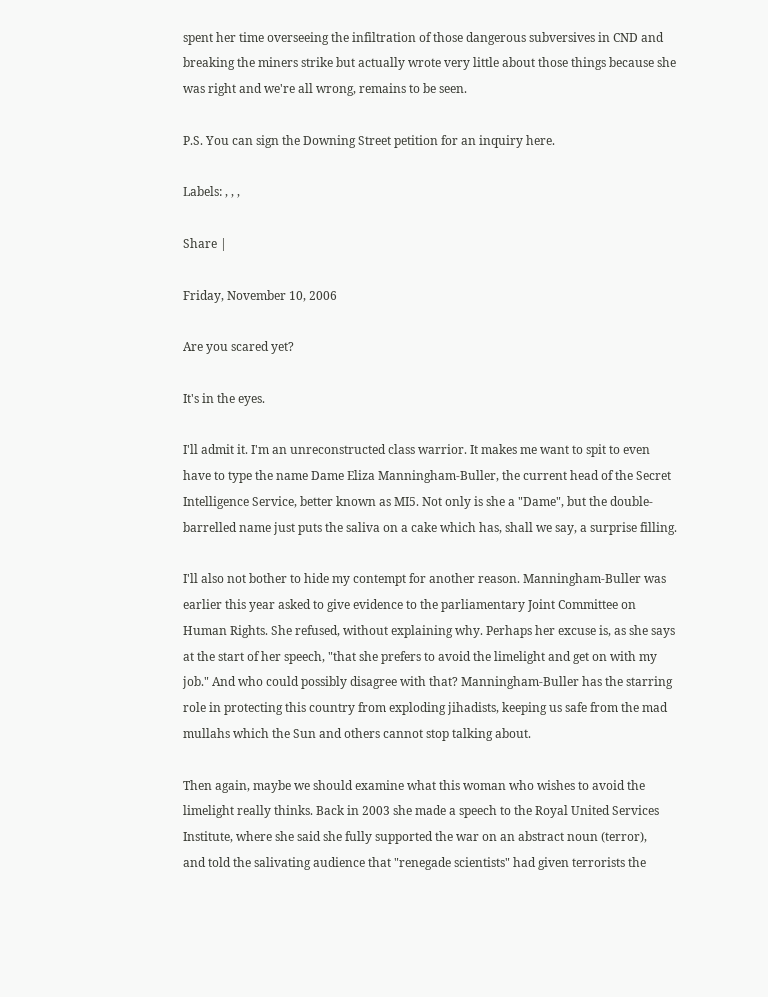spent her time overseeing the infiltration of those dangerous subversives in CND and breaking the miners strike but actually wrote very little about those things because she was right and we're all wrong, remains to be seen.

P.S. You can sign the Downing Street petition for an inquiry here.

Labels: , , ,

Share |

Friday, November 10, 2006

Are you scared yet?

It's in the eyes.

I'll admit it. I'm an unreconstructed class warrior. It makes me want to spit to even have to type the name Dame Eliza Manningham-Buller, the current head of the Secret Intelligence Service, better known as MI5. Not only is she a "Dame", but the double-barrelled name just puts the saliva on a cake which has, shall we say, a surprise filling.

I'll also not bother to hide my contempt for another reason. Manningham-Buller was earlier this year asked to give evidence to the parliamentary Joint Committee on Human Rights. She refused, without explaining why. Perhaps her excuse is, as she says at the start of her speech, "that she prefers to avoid the limelight and get on with my job." And who could possibly disagree with that? Manningham-Buller has the starring role in protecting this country from exploding jihadists, keeping us safe from the mad mullahs which the Sun and others cannot stop talking about.

Then again, maybe we should examine what this woman who wishes to avoid the limelight really thinks. Back in 2003 she made a speech to the Royal United Services Institute, where she said she fully supported the war on an abstract noun (terror),
and told the salivating audience that "renegade scientists" had given terrorists the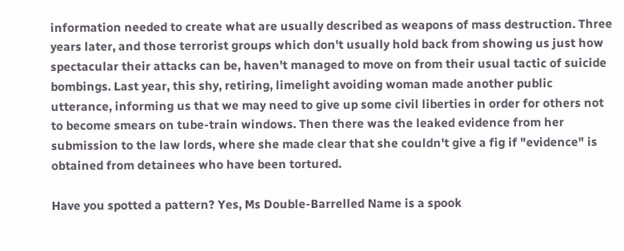information needed to create what are usually described as weapons of mass destruction. Three years later, and those terrorist groups which don't usually hold back from showing us just how spectacular their attacks can be, haven't managed to move on from their usual tactic of suicide bombings. Last year, this shy, retiring, limelight avoiding woman made another public utterance, informing us that we may need to give up some civil liberties in order for others not to become smears on tube-train windows. Then there was the leaked evidence from her submission to the law lords, where she made clear that she couldn't give a fig if "evidence" is obtained from detainees who have been tortured.

Have you spotted a pattern? Yes, Ms Double-Barrelled Name is a spook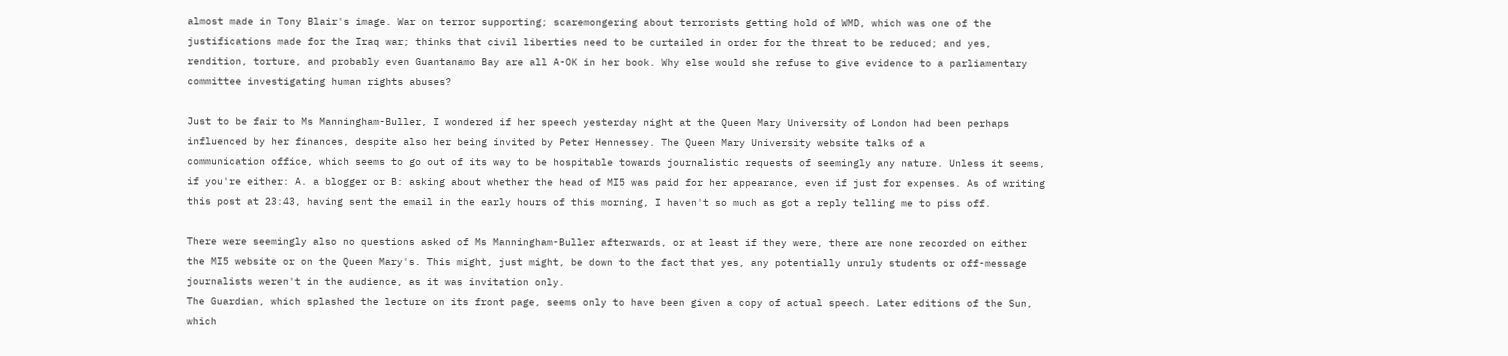almost made in Tony Blair's image. War on terror supporting; scaremongering about terrorists getting hold of WMD, which was one of the justifications made for the Iraq war; thinks that civil liberties need to be curtailed in order for the threat to be reduced; and yes, rendition, torture, and probably even Guantanamo Bay are all A-OK in her book. Why else would she refuse to give evidence to a parliamentary committee investigating human rights abuses?

Just to be fair to Ms Manningham-Buller, I wondered if her speech yesterday night at the Queen Mary University of London had been perhaps influenced by her finances, despite also her being invited by Peter Hennessey. The Queen Mary University website talks of a
communication office, which seems to go out of its way to be hospitable towards journalistic requests of seemingly any nature. Unless it seems, if you're either: A. a blogger or B: asking about whether the head of MI5 was paid for her appearance, even if just for expenses. As of writing this post at 23:43, having sent the email in the early hours of this morning, I haven't so much as got a reply telling me to piss off.

There were seemingly also no questions asked of Ms Manningham-Buller afterwards, or at least if they were, there are none recorded on either the MI5 website or on the Queen Mary's. This might, just might, be down to the fact that yes, any potentially unruly students or off-message journalists weren't in the audience, as it was invitation only.
The Guardian, which splashed the lecture on its front page, seems only to have been given a copy of actual speech. Later editions of the Sun, which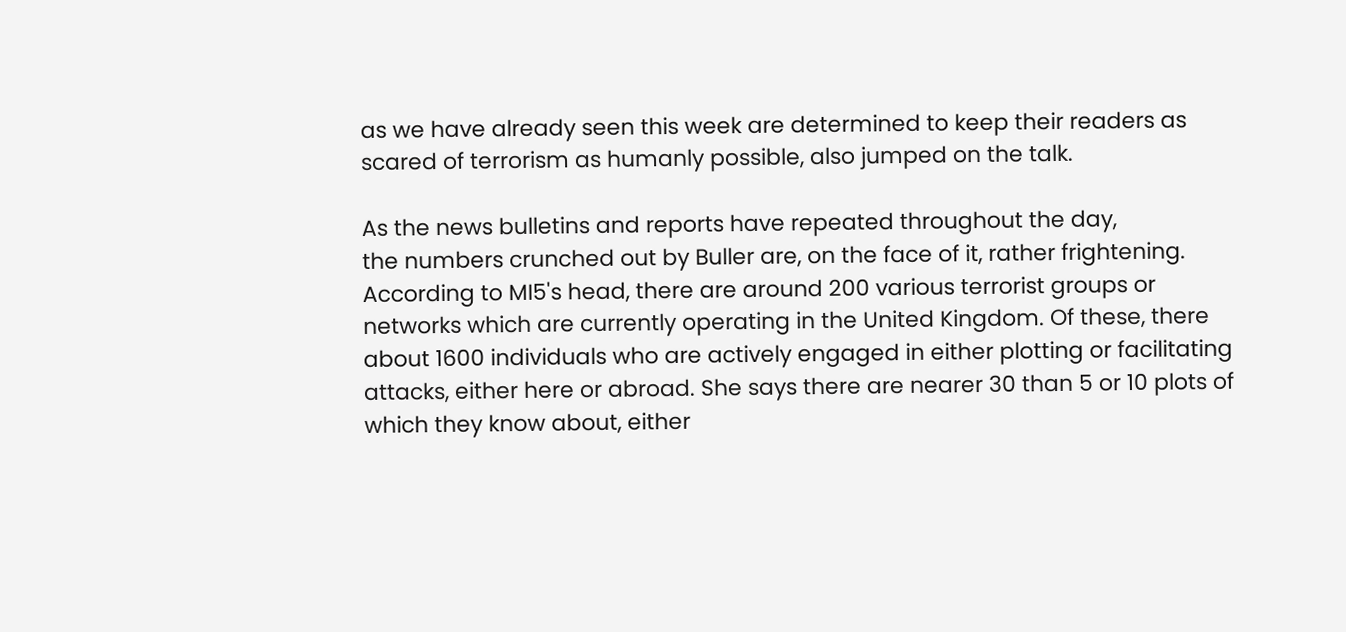as we have already seen this week are determined to keep their readers as scared of terrorism as humanly possible, also jumped on the talk.

As the news bulletins and reports have repeated throughout the day,
the numbers crunched out by Buller are, on the face of it, rather frightening. According to MI5's head, there are around 200 various terrorist groups or networks which are currently operating in the United Kingdom. Of these, there about 1600 individuals who are actively engaged in either plotting or facilitating attacks, either here or abroad. She says there are nearer 30 than 5 or 10 plots of which they know about, either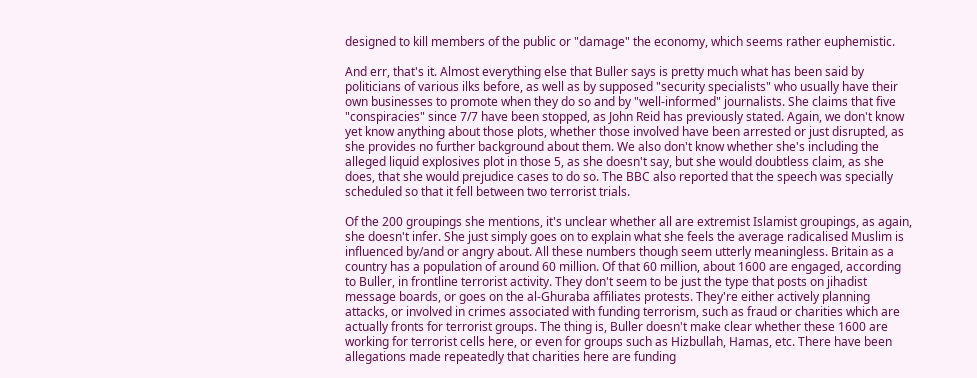designed to kill members of the public or "damage" the economy, which seems rather euphemistic.

And err, that's it. Almost everything else that Buller says is pretty much what has been said by politicians of various ilks before, as well as by supposed "security specialists" who usually have their own businesses to promote when they do so and by "well-informed" journalists. She claims that five "conspiracies" since 7/7 have been stopped, as John Reid has previously stated. Again, we don't know yet know anything about those plots, whether those involved have been arrested or just disrupted, as she provides no further background about them. We also don't know whether she's including the alleged liquid explosives plot in those 5, as she doesn't say, but she would doubtless claim, as she does, that she would prejudice cases to do so. The BBC also reported that the speech was specially scheduled so that it fell between two terrorist trials.

Of the 200 groupings she mentions, it's unclear whether all are extremist Islamist groupings, as again, she doesn't infer. She just simply goes on to explain what she feels the average radicalised Muslim is influenced by/and or angry about. All these numbers though seem utterly meaningless. Britain as a country has a population of around 60 million. Of that 60 million, about 1600 are engaged, according to Buller, in frontline terrorist activity. They don't seem to be just the type that posts on jihadist message boards, or goes on the al-Ghuraba affiliates protests. They're either actively planning attacks, or involved in crimes associated with funding terrorism, such as fraud or charities which are actually fronts for terrorist groups. The thing is, Buller doesn't make clear whether these 1600 are working for terrorist cells here, or even for groups such as Hizbullah, Hamas, etc. There have been allegations made repeatedly that charities here are funding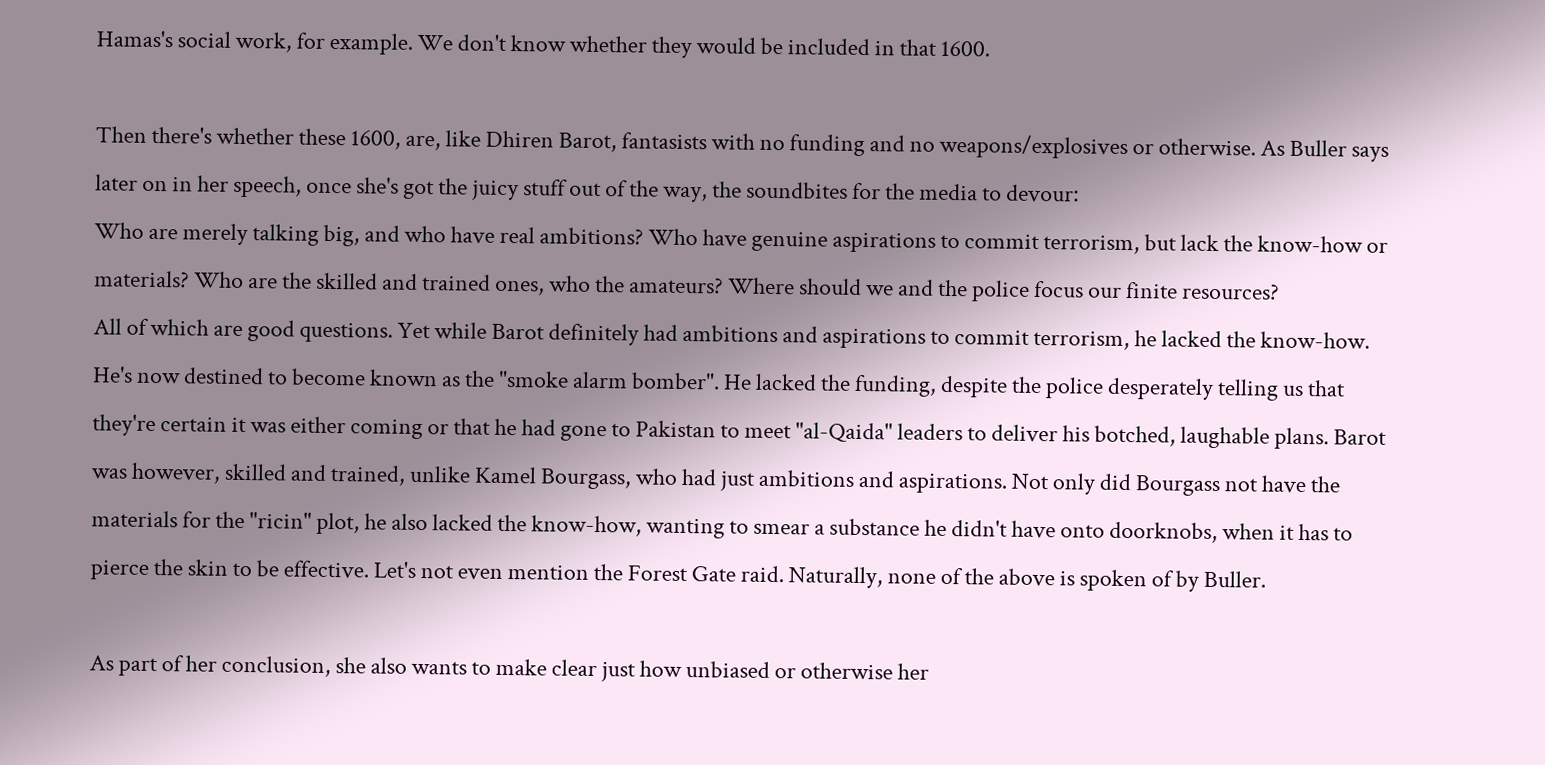Hamas's social work, for example. We don't know whether they would be included in that 1600.

Then there's whether these 1600, are, like Dhiren Barot, fantasists with no funding and no weapons/explosives or otherwise. As Buller says later on in her speech, once she's got the juicy stuff out of the way, the soundbites for the media to devour:
Who are merely talking big, and who have real ambitions? Who have genuine aspirations to commit terrorism, but lack the know-how or materials? Who are the skilled and trained ones, who the amateurs? Where should we and the police focus our finite resources?
All of which are good questions. Yet while Barot definitely had ambitions and aspirations to commit terrorism, he lacked the know-how. He's now destined to become known as the "smoke alarm bomber". He lacked the funding, despite the police desperately telling us that they're certain it was either coming or that he had gone to Pakistan to meet "al-Qaida" leaders to deliver his botched, laughable plans. Barot was however, skilled and trained, unlike Kamel Bourgass, who had just ambitions and aspirations. Not only did Bourgass not have the materials for the "ricin" plot, he also lacked the know-how, wanting to smear a substance he didn't have onto doorknobs, when it has to pierce the skin to be effective. Let's not even mention the Forest Gate raid. Naturally, none of the above is spoken of by Buller.

As part of her conclusion, she also wants to make clear just how unbiased or otherwise her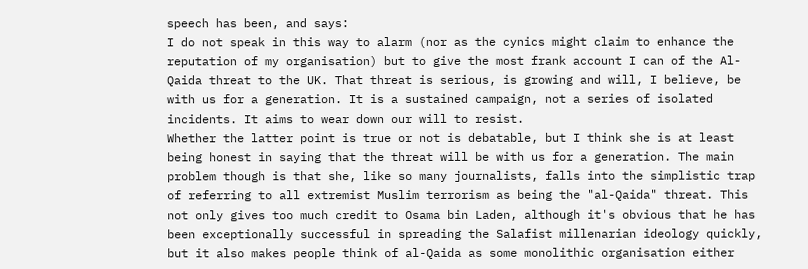speech has been, and says:
I do not speak in this way to alarm (nor as the cynics might claim to enhance the reputation of my organisation) but to give the most frank account I can of the Al-Qaida threat to the UK. That threat is serious, is growing and will, I believe, be with us for a generation. It is a sustained campaign, not a series of isolated incidents. It aims to wear down our will to resist.
Whether the latter point is true or not is debatable, but I think she is at least being honest in saying that the threat will be with us for a generation. The main problem though is that she, like so many journalists, falls into the simplistic trap of referring to all extremist Muslim terrorism as being the "al-Qaida" threat. This not only gives too much credit to Osama bin Laden, although it's obvious that he has been exceptionally successful in spreading the Salafist millenarian ideology quickly, but it also makes people think of al-Qaida as some monolithic organisation either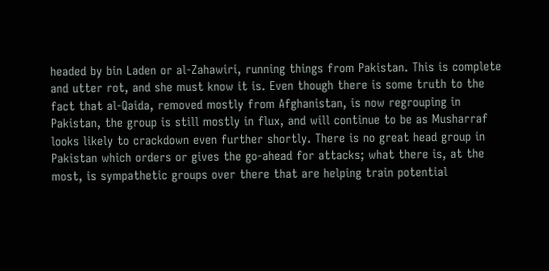headed by bin Laden or al-Zahawiri, running things from Pakistan. This is complete and utter rot, and she must know it is. Even though there is some truth to the fact that al-Qaida, removed mostly from Afghanistan, is now regrouping in Pakistan, the group is still mostly in flux, and will continue to be as Musharraf looks likely to crackdown even further shortly. There is no great head group in Pakistan which orders or gives the go-ahead for attacks; what there is, at the most, is sympathetic groups over there that are helping train potential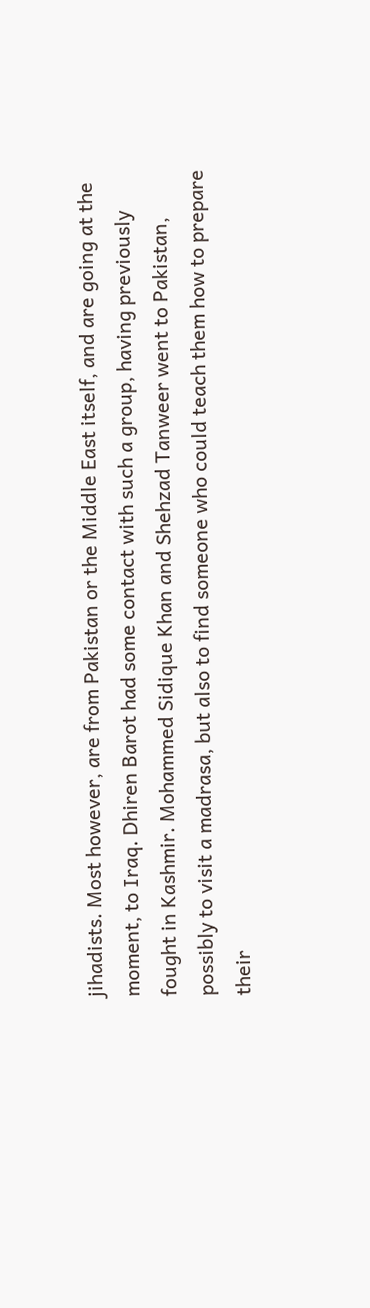jihadists. Most however, are from Pakistan or the Middle East itself, and are going at the moment, to Iraq. Dhiren Barot had some contact with such a group, having previously fought in Kashmir. Mohammed Sidique Khan and Shehzad Tanweer went to Pakistan, possibly to visit a madrasa, but also to find someone who could teach them how to prepare their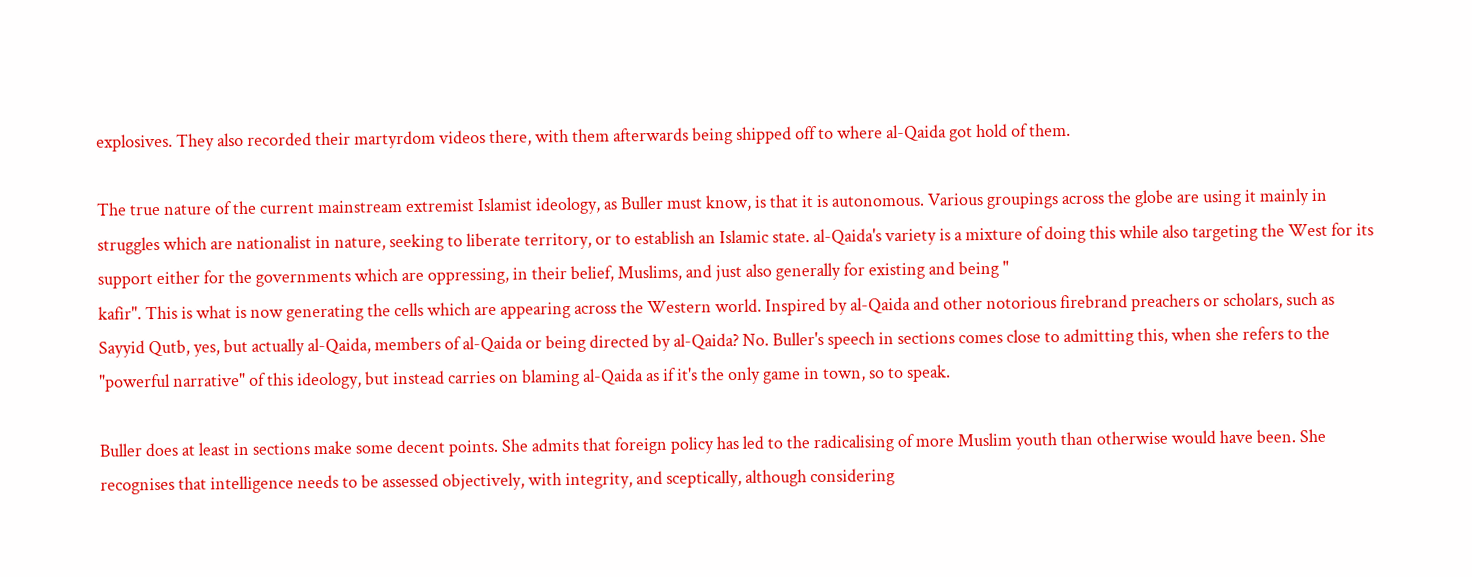explosives. They also recorded their martyrdom videos there, with them afterwards being shipped off to where al-Qaida got hold of them.

The true nature of the current mainstream extremist Islamist ideology, as Buller must know, is that it is autonomous. Various groupings across the globe are using it mainly in struggles which are nationalist in nature, seeking to liberate territory, or to establish an Islamic state. al-Qaida's variety is a mixture of doing this while also targeting the West for its support either for the governments which are oppressing, in their belief, Muslims, and just also generally for existing and being "
kafir". This is what is now generating the cells which are appearing across the Western world. Inspired by al-Qaida and other notorious firebrand preachers or scholars, such as Sayyid Qutb, yes, but actually al-Qaida, members of al-Qaida or being directed by al-Qaida? No. Buller's speech in sections comes close to admitting this, when she refers to the "powerful narrative" of this ideology, but instead carries on blaming al-Qaida as if it's the only game in town, so to speak.

Buller does at least in sections make some decent points. She admits that foreign policy has led to the radicalising of more Muslim youth than otherwise would have been. She recognises that intelligence needs to be assessed objectively, with integrity, and sceptically, although considering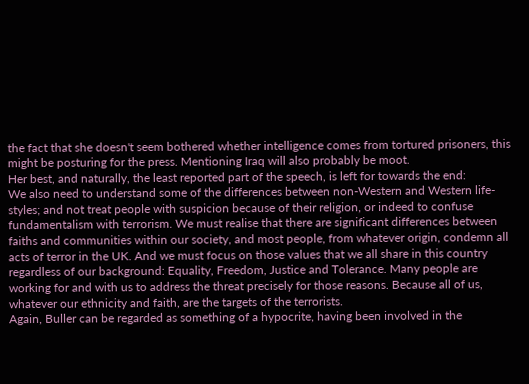the fact that she doesn't seem bothered whether intelligence comes from tortured prisoners, this might be posturing for the press. Mentioning Iraq will also probably be moot.
Her best, and naturally, the least reported part of the speech, is left for towards the end:
We also need to understand some of the differences between non-Western and Western life-styles; and not treat people with suspicion because of their religion, or indeed to confuse fundamentalism with terrorism. We must realise that there are significant differences between faiths and communities within our society, and most people, from whatever origin, condemn all acts of terror in the UK. And we must focus on those values that we all share in this country regardless of our background: Equality, Freedom, Justice and Tolerance. Many people are working for and with us to address the threat precisely for those reasons. Because all of us, whatever our ethnicity and faith, are the targets of the terrorists.
Again, Buller can be regarded as something of a hypocrite, having been involved in the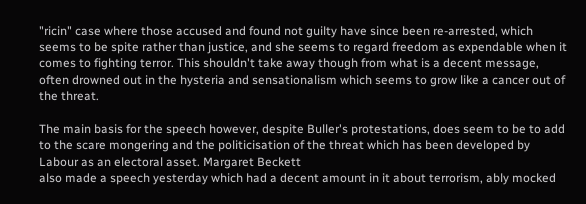"ricin" case where those accused and found not guilty have since been re-arrested, which seems to be spite rather than justice, and she seems to regard freedom as expendable when it comes to fighting terror. This shouldn't take away though from what is a decent message, often drowned out in the hysteria and sensationalism which seems to grow like a cancer out of the threat.

The main basis for the speech however, despite Buller's protestations, does seem to be to add to the scare mongering and the politicisation of the threat which has been developed by Labour as an electoral asset. Margaret Beckett
also made a speech yesterday which had a decent amount in it about terrorism, ably mocked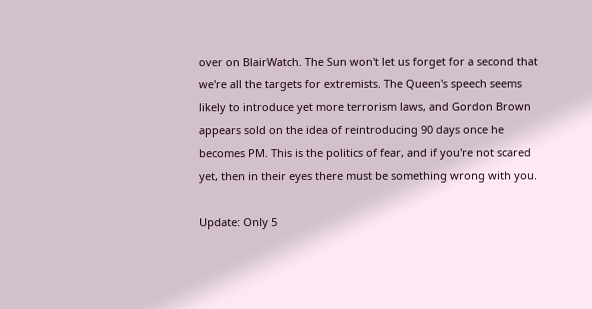over on BlairWatch. The Sun won't let us forget for a second that we're all the targets for extremists. The Queen's speech seems likely to introduce yet more terrorism laws, and Gordon Brown appears sold on the idea of reintroducing 90 days once he becomes PM. This is the politics of fear, and if you're not scared yet, then in their eyes there must be something wrong with you.

Update: Only 5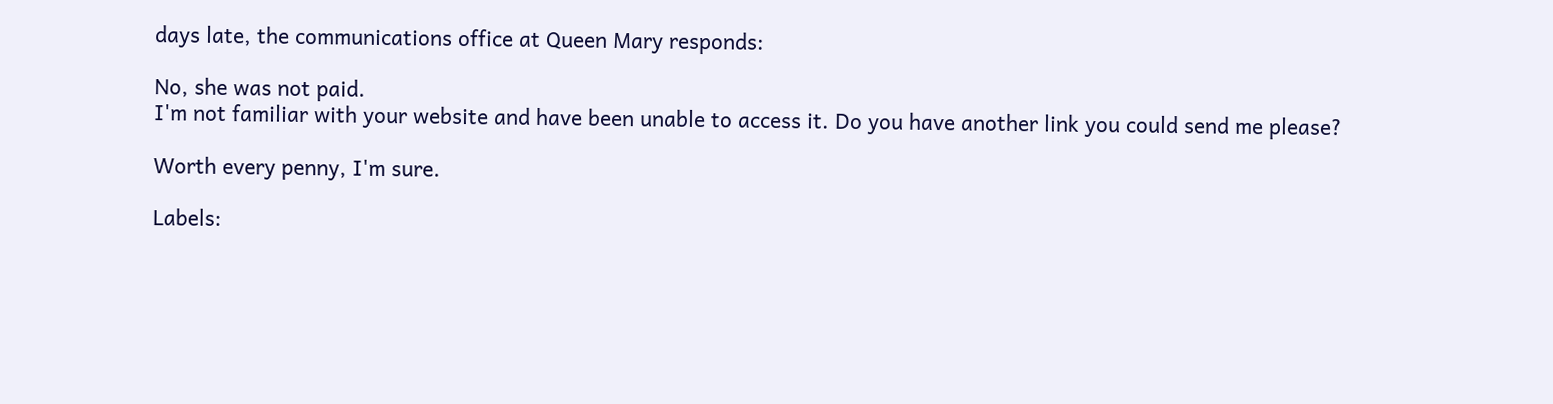days late, the communications office at Queen Mary responds:

No, she was not paid.
I'm not familiar with your website and have been unable to access it. Do you have another link you could send me please?

Worth every penny, I'm sure.

Labels: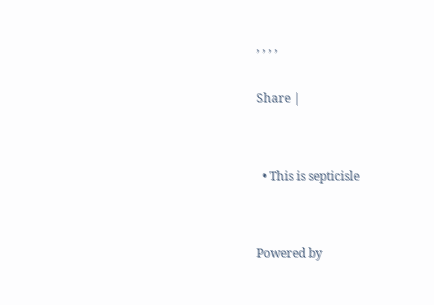, , , ,

Share |


  • This is septicisle


Powered by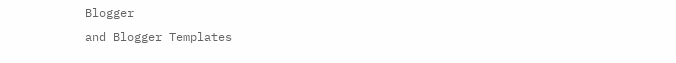Blogger
and Blogger Templates